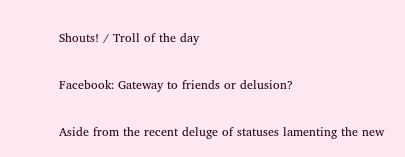Shouts! / Troll of the day

Facebook: Gateway to friends or delusion?

Aside from the recent deluge of statuses lamenting the new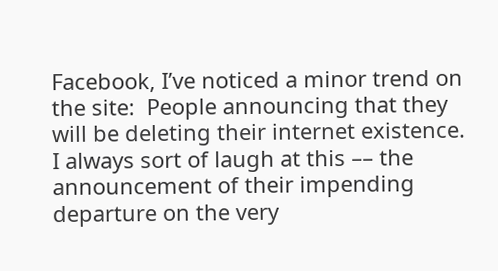Facebook, I’ve noticed a minor trend on the site:  People announcing that they will be deleting their internet existence. I always sort of laugh at this –– the  announcement of their impending departure on the very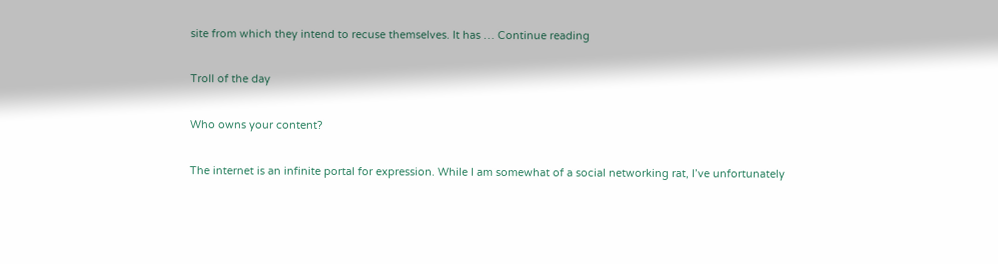site from which they intend to recuse themselves. It has … Continue reading

Troll of the day

Who owns your content?

The internet is an infinite portal for expression. While I am somewhat of a social networking rat, I’ve unfortunately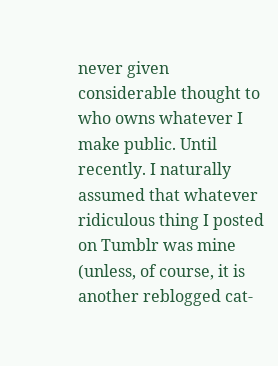never given considerable thought to who owns whatever I make public. Until recently. I naturally assumed that whatever ridiculous thing I posted on Tumblr was mine (unless, of course, it is another reblogged cat-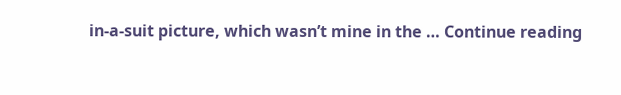in-a-suit picture, which wasn’t mine in the … Continue reading